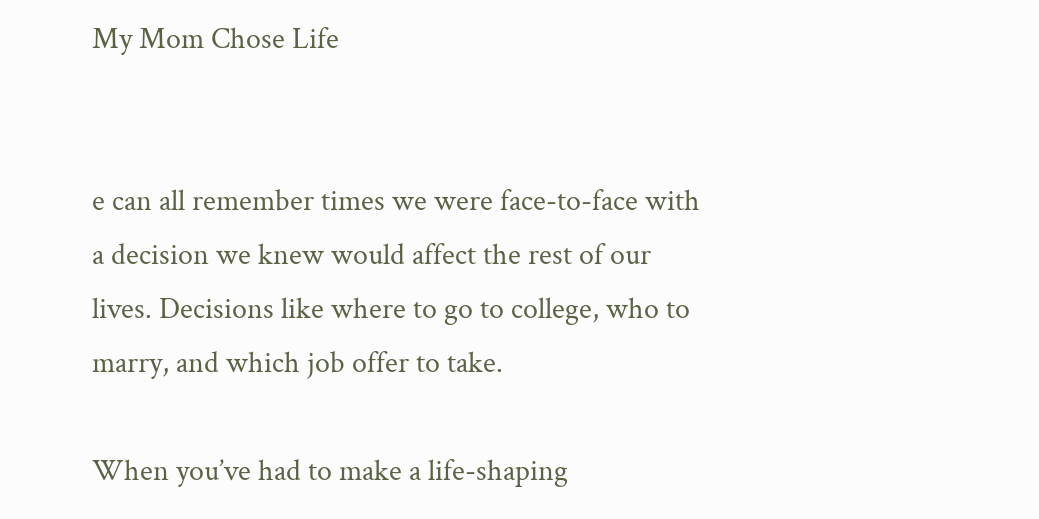My Mom Chose Life


e can all remember times we were face-to-face with a decision we knew would affect the rest of our lives. Decisions like where to go to college, who to marry, and which job offer to take.

When you’ve had to make a life-shaping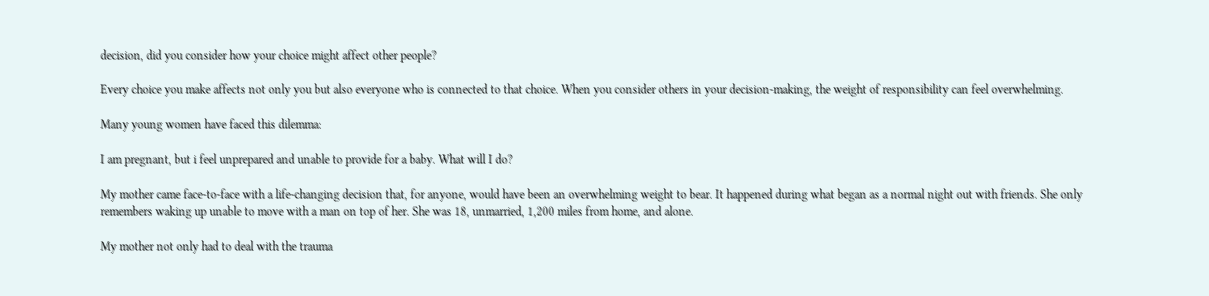decision, did you consider how your choice might affect other people?

Every choice you make affects not only you but also everyone who is connected to that choice. When you consider others in your decision-making, the weight of responsibility can feel overwhelming.

Many young women have faced this dilemma:

I am pregnant, but i feel unprepared and unable to provide for a baby. What will I do?

My mother came face-to-face with a life-changing decision that, for anyone, would have been an overwhelming weight to bear. It happened during what began as a normal night out with friends. She only remembers waking up unable to move with a man on top of her. She was 18, unmarried, 1,200 miles from home, and alone.

My mother not only had to deal with the trauma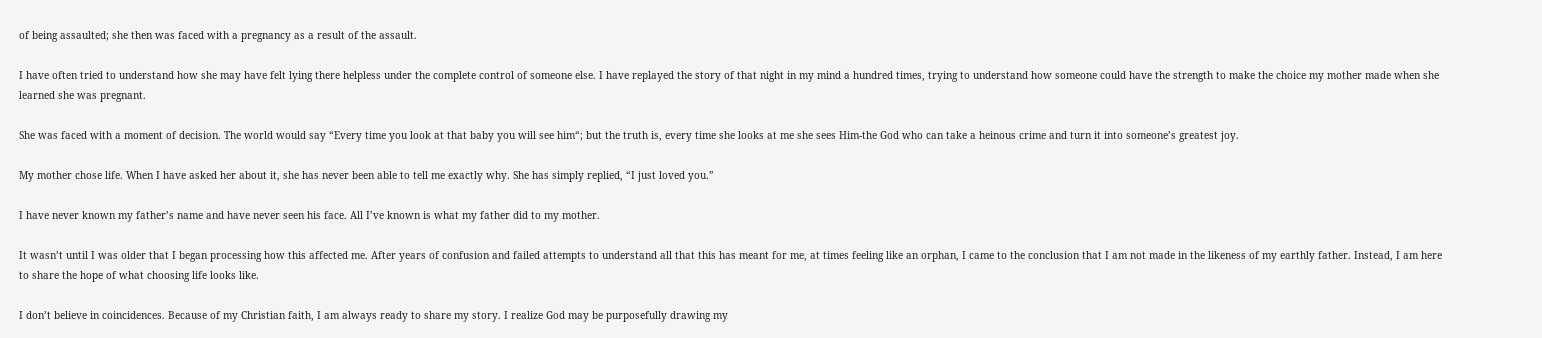of being assaulted; she then was faced with a pregnancy as a result of the assault.

I have often tried to understand how she may have felt lying there helpless under the complete control of someone else. I have replayed the story of that night in my mind a hundred times, trying to understand how someone could have the strength to make the choice my mother made when she learned she was pregnant.

She was faced with a moment of decision. The world would say “Every time you look at that baby you will see him“; but the truth is, every time she looks at me she sees Him-the God who can take a heinous crime and turn it into someone’s greatest joy.

My mother chose life. When I have asked her about it, she has never been able to tell me exactly why. She has simply replied, “I just loved you.”

I have never known my father’s name and have never seen his face. All I’ve known is what my father did to my mother.

It wasn’t until I was older that I began processing how this affected me. After years of confusion and failed attempts to understand all that this has meant for me, at times feeling like an orphan, I came to the conclusion that I am not made in the likeness of my earthly father. Instead, I am here to share the hope of what choosing life looks like.

I don’t believe in coincidences. Because of my Christian faith, I am always ready to share my story. I realize God may be purposefully drawing my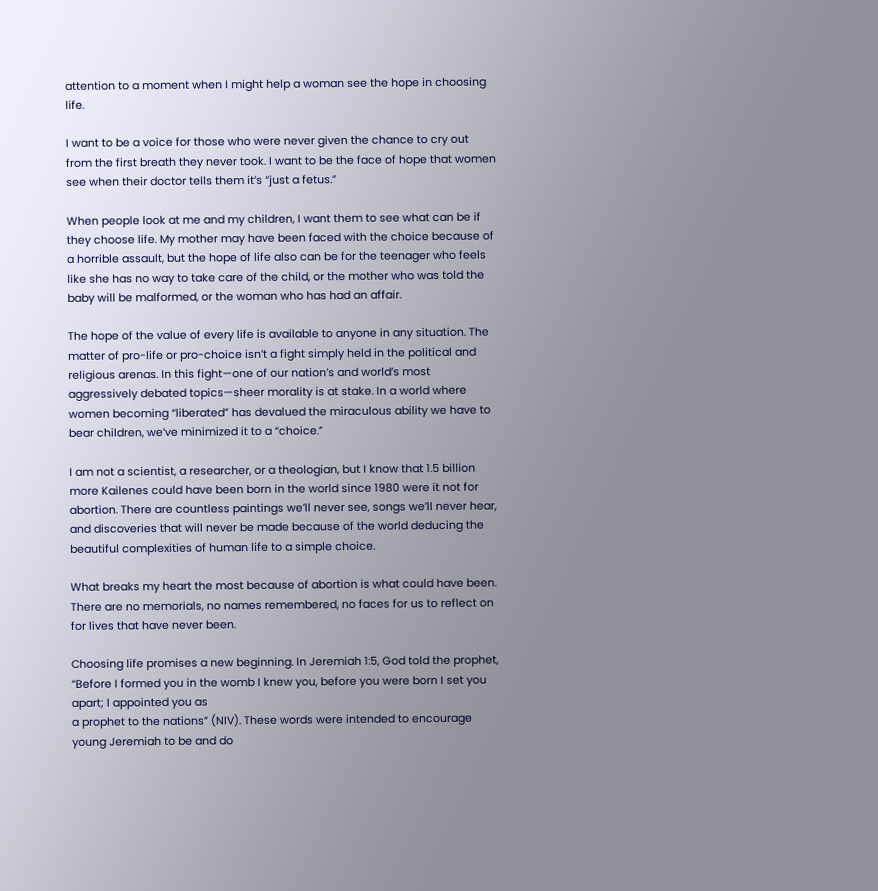attention to a moment when I might help a woman see the hope in choosing life.

I want to be a voice for those who were never given the chance to cry out from the first breath they never took. I want to be the face of hope that women see when their doctor tells them it’s “just a fetus.”

When people look at me and my children, I want them to see what can be if they choose life. My mother may have been faced with the choice because of a horrible assault, but the hope of life also can be for the teenager who feels like she has no way to take care of the child, or the mother who was told the baby will be malformed, or the woman who has had an affair.

The hope of the value of every life is available to anyone in any situation. The matter of pro-life or pro-choice isn’t a fight simply held in the political and religious arenas. In this fight—one of our nation’s and world’s most aggressively debated topics—sheer morality is at stake. In a world where women becoming “liberated” has devalued the miraculous ability we have to bear children, we’ve minimized it to a “choice.”

I am not a scientist, a researcher, or a theologian, but I know that 1.5 billion more Kailenes could have been born in the world since 1980 were it not for abortion. There are countless paintings we’ll never see, songs we’ll never hear, and discoveries that will never be made because of the world deducing the beautiful complexities of human life to a simple choice.

What breaks my heart the most because of abortion is what could have been. There are no memorials, no names remembered, no faces for us to reflect on for lives that have never been.

Choosing life promises a new beginning. In Jeremiah 1:5, God told the prophet, “Before I formed you in the womb I knew you, before you were born I set you apart; I appointed you as
a prophet to the nations” (NIV). These words were intended to encourage young Jeremiah to be and do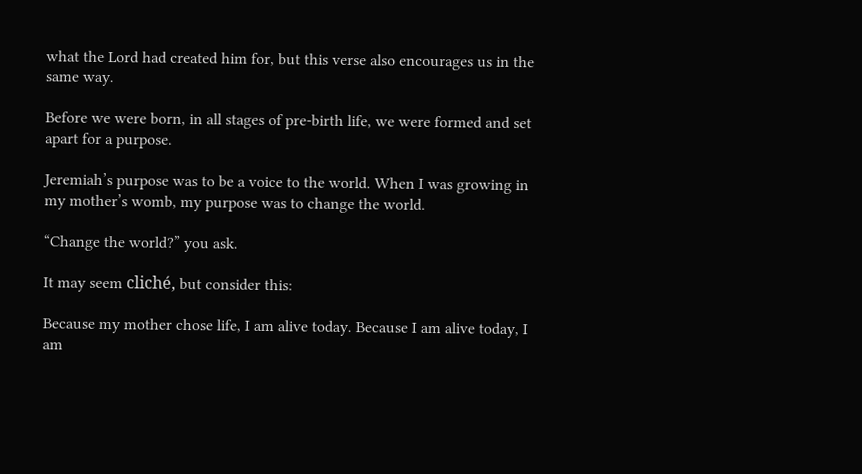what the Lord had created him for, but this verse also encourages us in the same way.

Before we were born, in all stages of pre-birth life, we were formed and set apart for a purpose.

Jeremiah’s purpose was to be a voice to the world. When I was growing in my mother’s womb, my purpose was to change the world.

“Change the world?” you ask.

It may seem cliché, but consider this:

Because my mother chose life, I am alive today. Because I am alive today, I am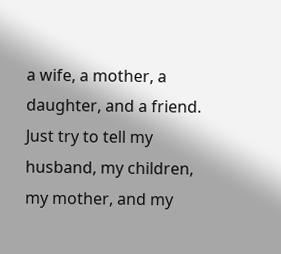a wife, a mother, a daughter, and a friend. Just try to tell my husband, my children, my mother, and my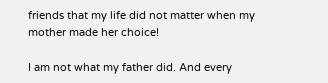friends that my life did not matter when my mother made her choice!

I am not what my father did. And every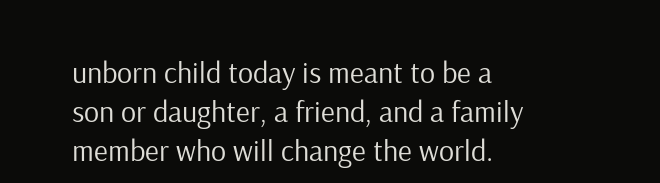unborn child today is meant to be a son or daughter, a friend, and a family member who will change the world.